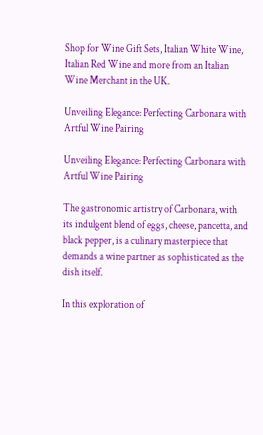Shop for Wine Gift Sets, Italian White Wine, Italian Red Wine and more from an Italian Wine Merchant in the UK.

Unveiling Elegance: Perfecting Carbonara with Artful Wine Pairing

Unveiling Elegance: Perfecting Carbonara with Artful Wine Pairing

The gastronomic artistry of Carbonara, with its indulgent blend of eggs, cheese, pancetta, and black pepper, is a culinary masterpiece that demands a wine partner as sophisticated as the dish itself.

In this exploration of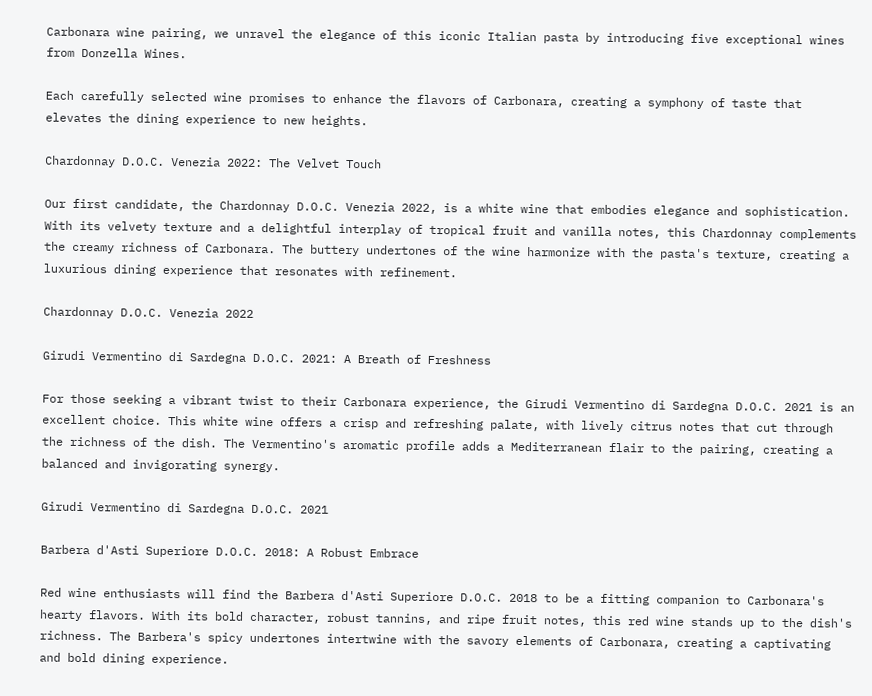Carbonara wine pairing, we unravel the elegance of this iconic Italian pasta by introducing five exceptional wines from Donzella Wines.

Each carefully selected wine promises to enhance the flavors of Carbonara, creating a symphony of taste that elevates the dining experience to new heights.

Chardonnay D.O.C. Venezia 2022: The Velvet Touch

Our first candidate, the Chardonnay D.O.C. Venezia 2022, is a white wine that embodies elegance and sophistication. With its velvety texture and a delightful interplay of tropical fruit and vanilla notes, this Chardonnay complements the creamy richness of Carbonara. The buttery undertones of the wine harmonize with the pasta's texture, creating a luxurious dining experience that resonates with refinement.

Chardonnay D.O.C. Venezia 2022

Girudi Vermentino di Sardegna D.O.C. 2021: A Breath of Freshness

For those seeking a vibrant twist to their Carbonara experience, the Girudi Vermentino di Sardegna D.O.C. 2021 is an excellent choice. This white wine offers a crisp and refreshing palate, with lively citrus notes that cut through the richness of the dish. The Vermentino's aromatic profile adds a Mediterranean flair to the pairing, creating a balanced and invigorating synergy.

Girudi Vermentino di Sardegna D.O.C. 2021

Barbera d'Asti Superiore D.O.C. 2018: A Robust Embrace

Red wine enthusiasts will find the Barbera d'Asti Superiore D.O.C. 2018 to be a fitting companion to Carbonara's hearty flavors. With its bold character, robust tannins, and ripe fruit notes, this red wine stands up to the dish's richness. The Barbera's spicy undertones intertwine with the savory elements of Carbonara, creating a captivating and bold dining experience.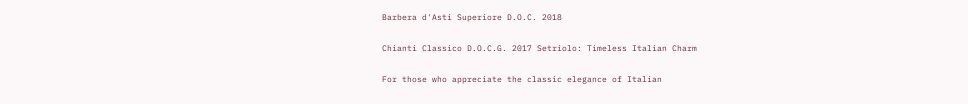Barbera d'Asti Superiore D.O.C. 2018

Chianti Classico D.O.C.G. 2017 Setriolo: Timeless Italian Charm

For those who appreciate the classic elegance of Italian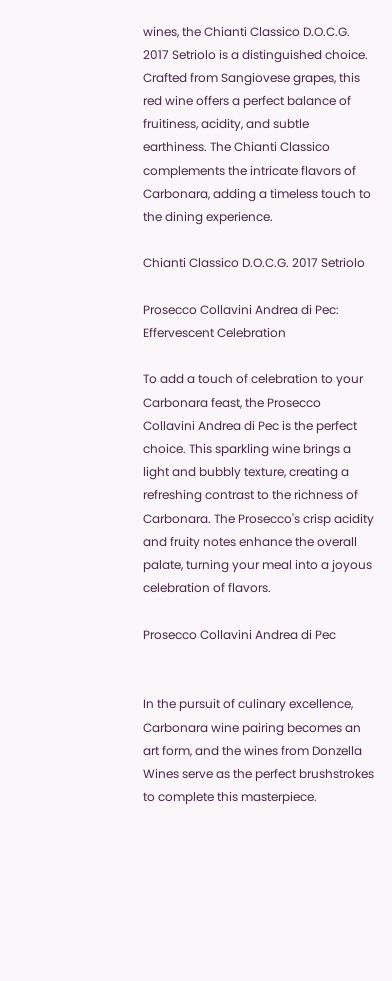wines, the Chianti Classico D.O.C.G. 2017 Setriolo is a distinguished choice. Crafted from Sangiovese grapes, this red wine offers a perfect balance of fruitiness, acidity, and subtle earthiness. The Chianti Classico complements the intricate flavors of Carbonara, adding a timeless touch to the dining experience.

Chianti Classico D.O.C.G. 2017 Setriolo

Prosecco Collavini Andrea di Pec: Effervescent Celebration

To add a touch of celebration to your Carbonara feast, the Prosecco Collavini Andrea di Pec is the perfect choice. This sparkling wine brings a light and bubbly texture, creating a refreshing contrast to the richness of Carbonara. The Prosecco's crisp acidity and fruity notes enhance the overall palate, turning your meal into a joyous celebration of flavors.

Prosecco Collavini Andrea di Pec


In the pursuit of culinary excellence, Carbonara wine pairing becomes an art form, and the wines from Donzella Wines serve as the perfect brushstrokes to complete this masterpiece.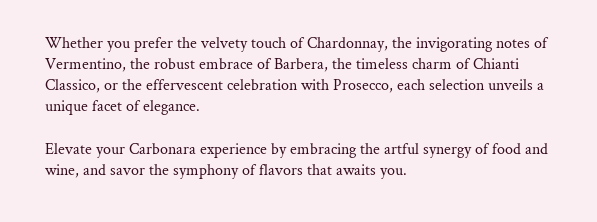Whether you prefer the velvety touch of Chardonnay, the invigorating notes of Vermentino, the robust embrace of Barbera, the timeless charm of Chianti Classico, or the effervescent celebration with Prosecco, each selection unveils a unique facet of elegance.

Elevate your Carbonara experience by embracing the artful synergy of food and wine, and savor the symphony of flavors that awaits you.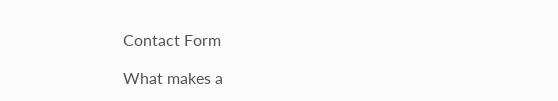Contact Form

What makes a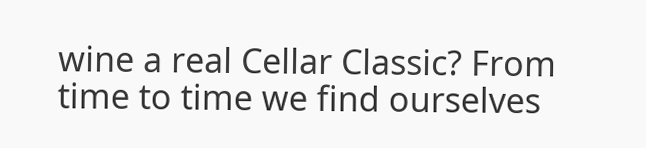wine a real Cellar Classic? From time to time we find ourselves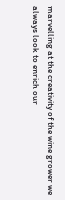marvelling at the creativity of the wine grower we always look to enrich our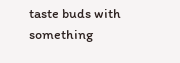taste buds with something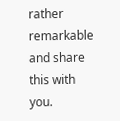rather remarkable and share this with you.